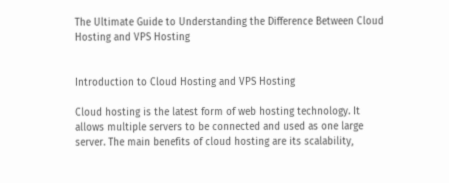The Ultimate Guide to Understanding the Difference Between Cloud Hosting and VPS Hosting


Introduction to Cloud Hosting and VPS Hosting

Cloud hosting is the latest form of web hosting technology. It allows multiple servers to be connected and used as one large server. The main benefits of cloud hosting are its scalability,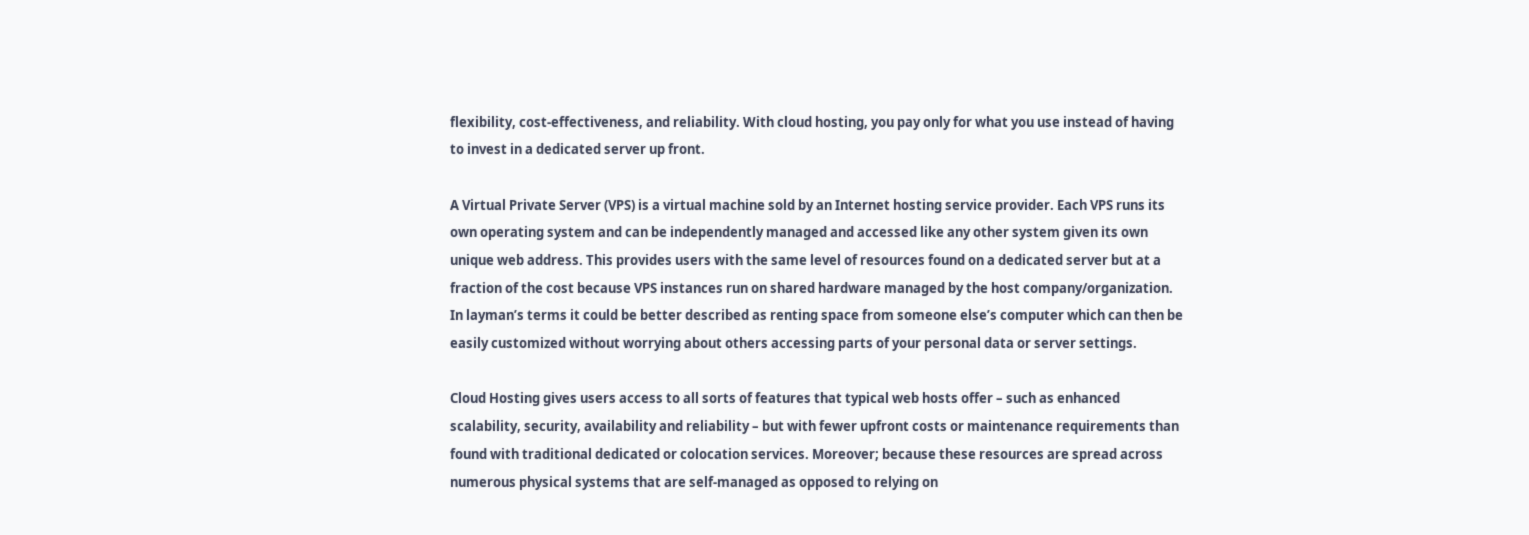flexibility, cost-effectiveness, and reliability. With cloud hosting, you pay only for what you use instead of having to invest in a dedicated server up front.

A Virtual Private Server (VPS) is a virtual machine sold by an Internet hosting service provider. Each VPS runs its own operating system and can be independently managed and accessed like any other system given its own unique web address. This provides users with the same level of resources found on a dedicated server but at a fraction of the cost because VPS instances run on shared hardware managed by the host company/organization. In layman’s terms it could be better described as renting space from someone else’s computer which can then be easily customized without worrying about others accessing parts of your personal data or server settings.

Cloud Hosting gives users access to all sorts of features that typical web hosts offer – such as enhanced scalability, security, availability and reliability – but with fewer upfront costs or maintenance requirements than found with traditional dedicated or colocation services. Moreover; because these resources are spread across numerous physical systems that are self-managed as opposed to relying on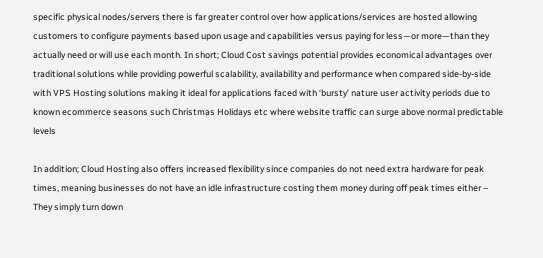specific physical nodes/servers there is far greater control over how applications/services are hosted allowing customers to configure payments based upon usage and capabilities versus paying for less—or more—than they actually need or will use each month. In short; Cloud Cost savings potential provides economical advantages over traditional solutions while providing powerful scalability, availability and performance when compared side-by-side with VPS Hosting solutions making it ideal for applications faced with ‘bursty’ nature user activity periods due to known ecommerce seasons such Christmas Holidays etc where website traffic can surge above normal predictable levels

In addition; Cloud Hosting also offers increased flexibility since companies do not need extra hardware for peak times, meaning businesses do not have an idle infrastructure costing them money during off peak times either – They simply turn down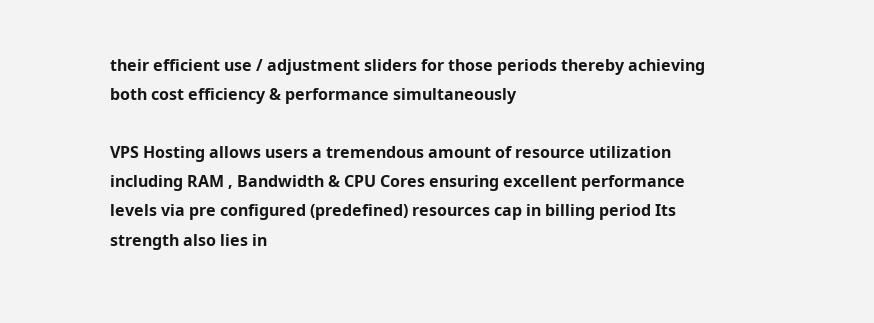their efficient use / adjustment sliders for those periods thereby achieving both cost efficiency & performance simultaneously

VPS Hosting allows users a tremendous amount of resource utilization including RAM , Bandwidth & CPU Cores ensuring excellent performance levels via pre configured (predefined) resources cap in billing period Its strength also lies in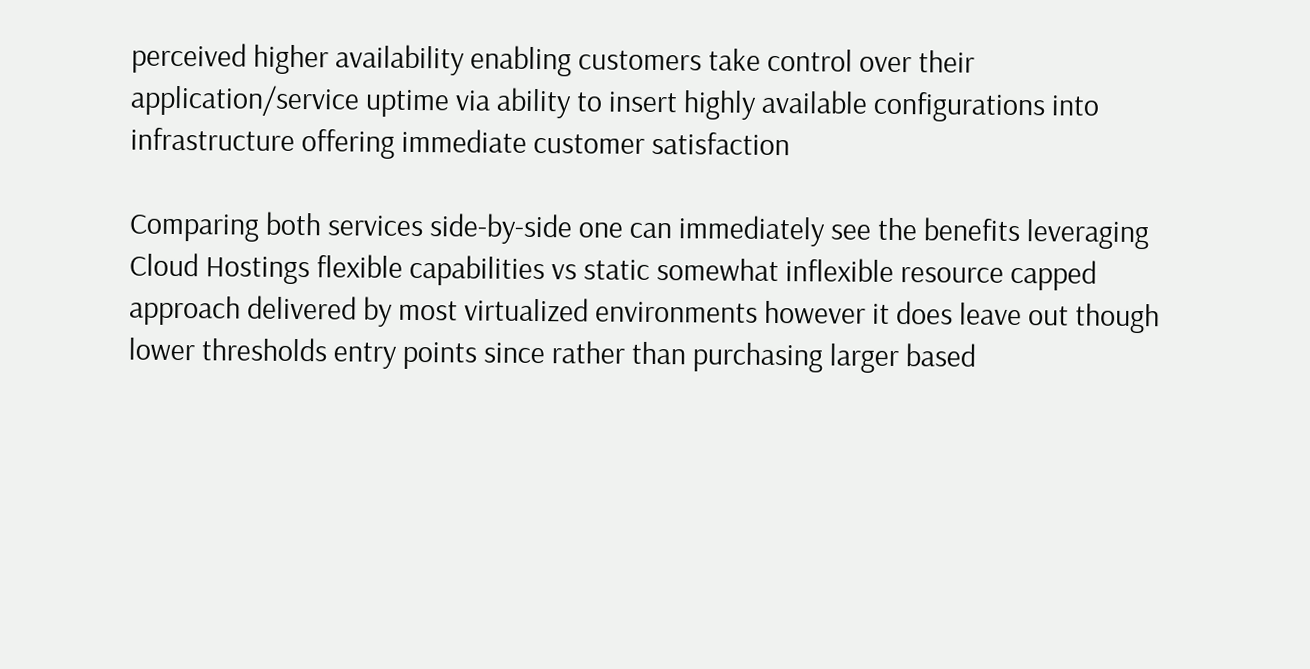perceived higher availability enabling customers take control over their application/service uptime via ability to insert highly available configurations into infrastructure offering immediate customer satisfaction

Comparing both services side-by-side one can immediately see the benefits leveraging Cloud Hostings flexible capabilities vs static somewhat inflexible resource capped approach delivered by most virtualized environments however it does leave out though lower thresholds entry points since rather than purchasing larger based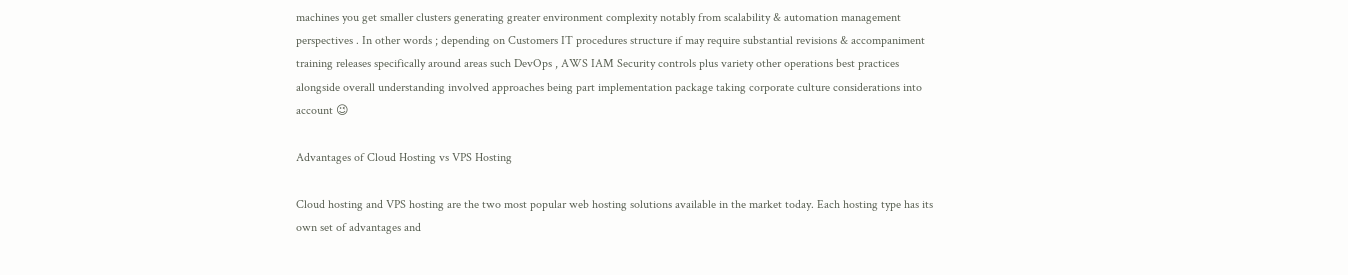machines you get smaller clusters generating greater environment complexity notably from scalability & automation management perspectives . In other words ; depending on Customers IT procedures structure if may require substantial revisions & accompaniment training releases specifically around areas such DevOps , AWS IAM Security controls plus variety other operations best practices alongside overall understanding involved approaches being part implementation package taking corporate culture considerations into account 😉

Advantages of Cloud Hosting vs VPS Hosting

Cloud hosting and VPS hosting are the two most popular web hosting solutions available in the market today. Each hosting type has its own set of advantages and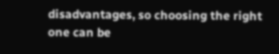disadvantages, so choosing the right one can be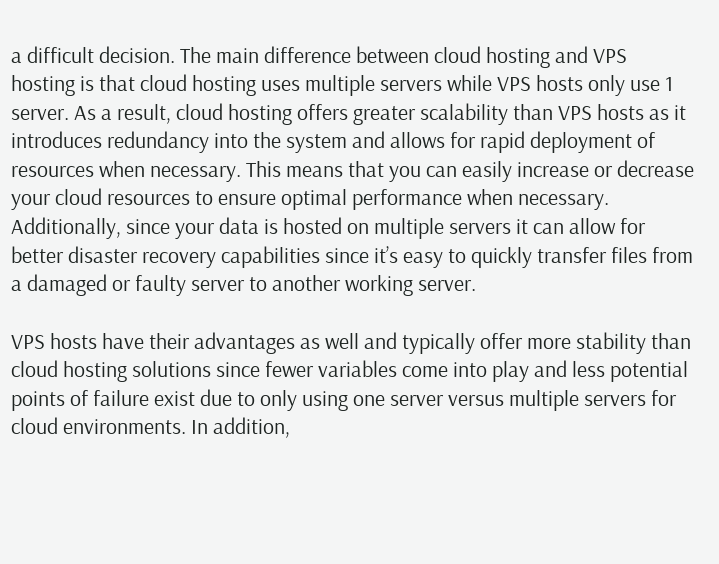a difficult decision. The main difference between cloud hosting and VPS hosting is that cloud hosting uses multiple servers while VPS hosts only use 1 server. As a result, cloud hosting offers greater scalability than VPS hosts as it introduces redundancy into the system and allows for rapid deployment of resources when necessary. This means that you can easily increase or decrease your cloud resources to ensure optimal performance when necessary. Additionally, since your data is hosted on multiple servers it can allow for better disaster recovery capabilities since it’s easy to quickly transfer files from a damaged or faulty server to another working server.

VPS hosts have their advantages as well and typically offer more stability than cloud hosting solutions since fewer variables come into play and less potential points of failure exist due to only using one server versus multiple servers for cloud environments. In addition,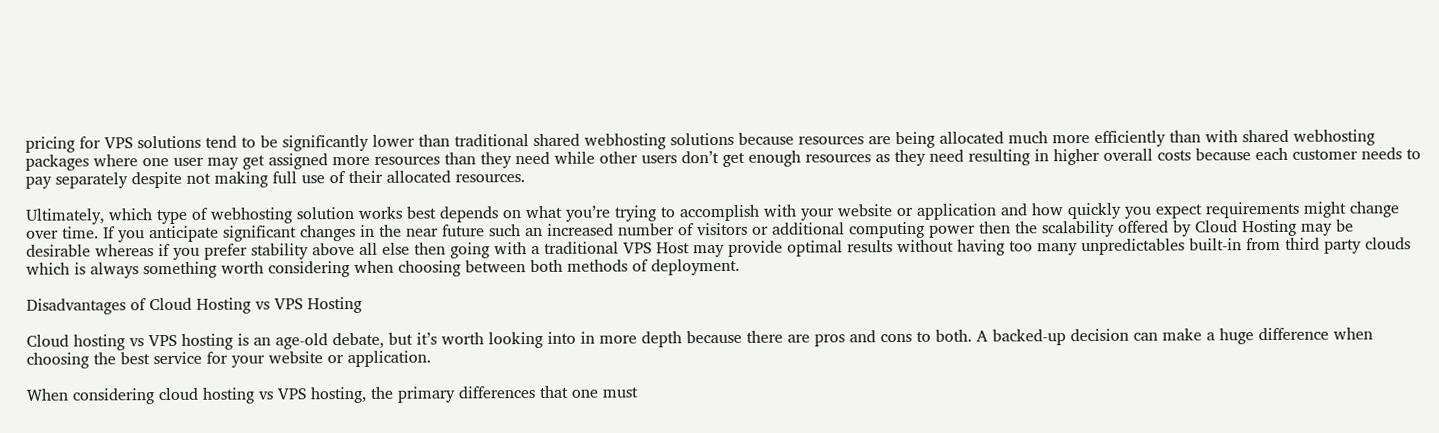pricing for VPS solutions tend to be significantly lower than traditional shared webhosting solutions because resources are being allocated much more efficiently than with shared webhosting packages where one user may get assigned more resources than they need while other users don’t get enough resources as they need resulting in higher overall costs because each customer needs to pay separately despite not making full use of their allocated resources.

Ultimately, which type of webhosting solution works best depends on what you’re trying to accomplish with your website or application and how quickly you expect requirements might change over time. If you anticipate significant changes in the near future such an increased number of visitors or additional computing power then the scalability offered by Cloud Hosting may be desirable whereas if you prefer stability above all else then going with a traditional VPS Host may provide optimal results without having too many unpredictables built-in from third party clouds which is always something worth considering when choosing between both methods of deployment.

Disadvantages of Cloud Hosting vs VPS Hosting

Cloud hosting vs VPS hosting is an age-old debate, but it’s worth looking into in more depth because there are pros and cons to both. A backed-up decision can make a huge difference when choosing the best service for your website or application.

When considering cloud hosting vs VPS hosting, the primary differences that one must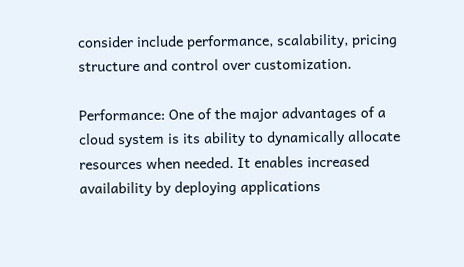consider include performance, scalability, pricing structure and control over customization.

Performance: One of the major advantages of a cloud system is its ability to dynamically allocate resources when needed. It enables increased availability by deploying applications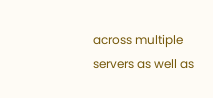across multiple servers as well as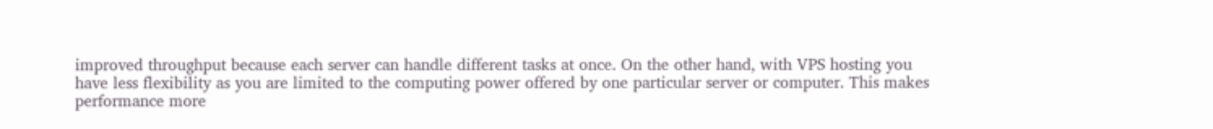improved throughput because each server can handle different tasks at once. On the other hand, with VPS hosting you have less flexibility as you are limited to the computing power offered by one particular server or computer. This makes performance more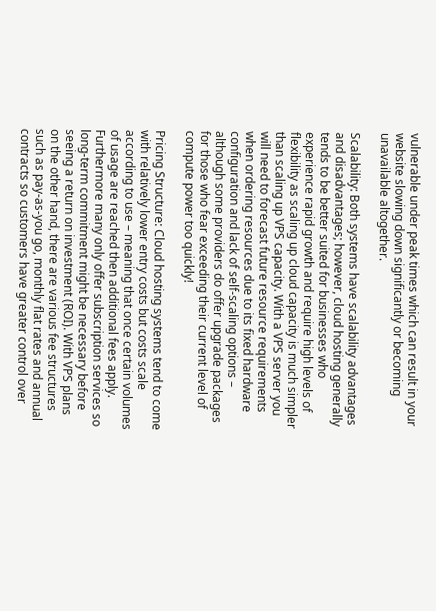vulnerable under peak times which can result in your website slowing down significantly or becoming unavailable altogether.

Scalability: Both systems have scalability advantages and disadvantages; however, cloud hosting generally tends to be better suited for businesses who experience rapid growth and require high levels of flexibility as scaling up cloud capacity is much simpler than scaling up VPS capacity. With a VPS server you will need to forecast future resource requirements when ordering resources due to its fixed hardware configuration and lack of self-scaling options – although some providers do offer upgrade packages for those who fear exceeding their current level of compute power too quickly!

Pricing Structure: Cloud hosting systems tend to come with relatively lower entry costs but costs scale according to use – meaning that once certain volumes of usage are reached then additional fees apply. Furthermore many only offer subscription services so long-term commitment might be necessary before seeing a return on investment (ROI). With VPS plans on the other hand, there are various fee structures such as pay-as-you go, monthly flat rates and annual contracts so customers have greater control over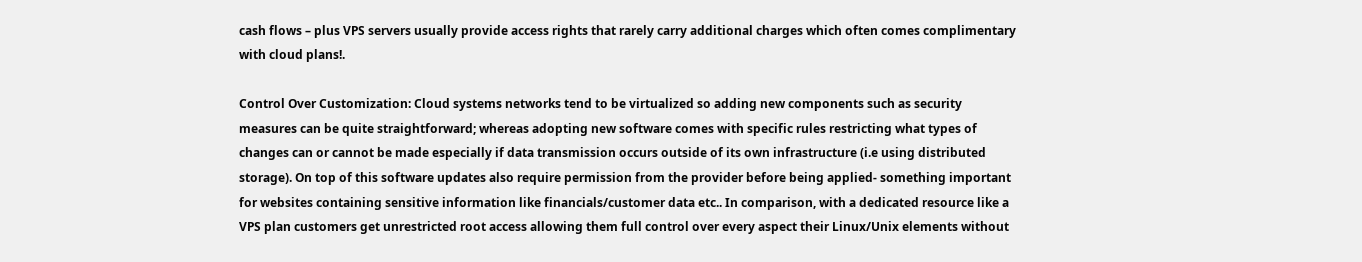cash flows – plus VPS servers usually provide access rights that rarely carry additional charges which often comes complimentary with cloud plans!.

Control Over Customization: Cloud systems networks tend to be virtualized so adding new components such as security measures can be quite straightforward; whereas adopting new software comes with specific rules restricting what types of changes can or cannot be made especially if data transmission occurs outside of its own infrastructure (i.e using distributed storage). On top of this software updates also require permission from the provider before being applied- something important for websites containing sensitive information like financials/customer data etc.. In comparison, with a dedicated resource like a VPS plan customers get unrestricted root access allowing them full control over every aspect their Linux/Unix elements without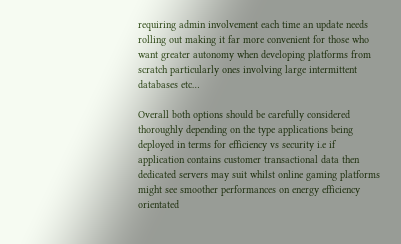requiring admin involvement each time an update needs rolling out making it far more convenient for those who want greater autonomy when developing platforms from scratch particularly ones involving large intermittent databases etc…

Overall both options should be carefully considered thoroughly depending on the type applications being deployed in terms for efficiency vs security i.e if application contains customer transactional data then dedicated servers may suit whilst online gaming platforms might see smoother performances on energy efficiency orientated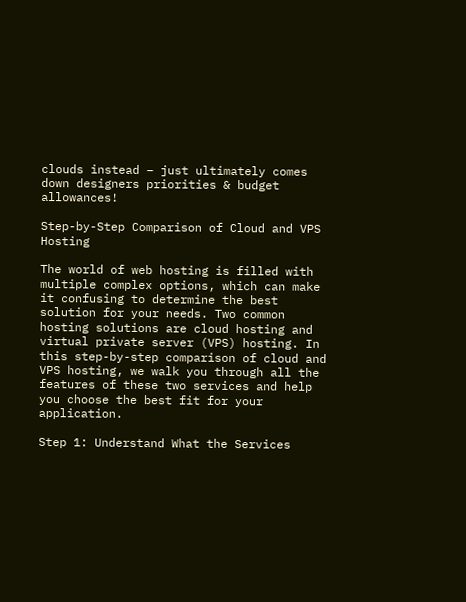clouds instead – just ultimately comes down designers priorities & budget allowances!

Step-by-Step Comparison of Cloud and VPS Hosting

The world of web hosting is filled with multiple complex options, which can make it confusing to determine the best solution for your needs. Two common hosting solutions are cloud hosting and virtual private server (VPS) hosting. In this step-by-step comparison of cloud and VPS hosting, we walk you through all the features of these two services and help you choose the best fit for your application.

Step 1: Understand What the Services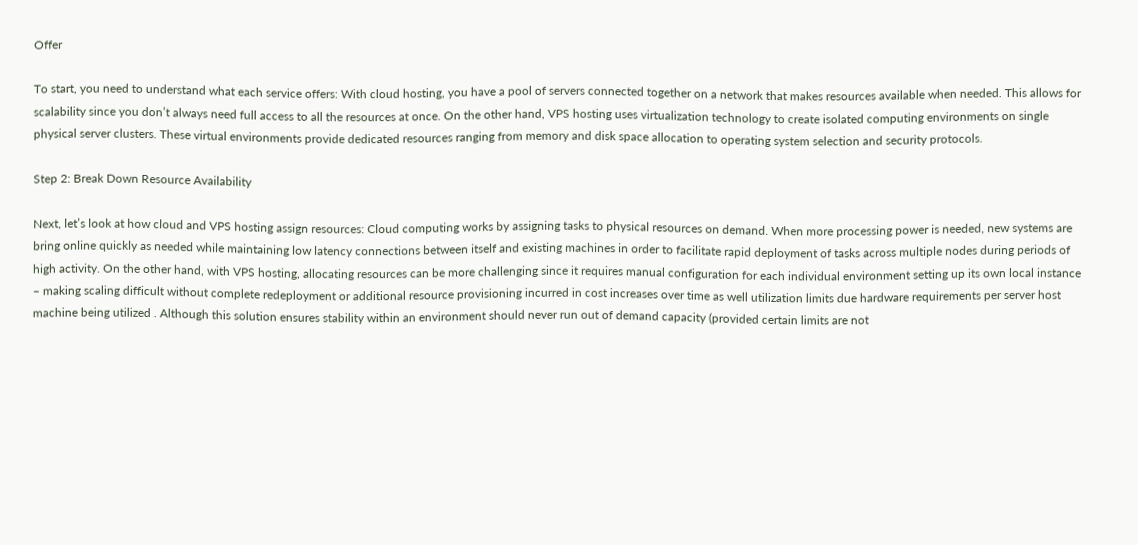Offer

To start, you need to understand what each service offers: With cloud hosting, you have a pool of servers connected together on a network that makes resources available when needed. This allows for scalability since you don’t always need full access to all the resources at once. On the other hand, VPS hosting uses virtualization technology to create isolated computing environments on single physical server clusters. These virtual environments provide dedicated resources ranging from memory and disk space allocation to operating system selection and security protocols.

Step 2: Break Down Resource Availability

Next, let’s look at how cloud and VPS hosting assign resources: Cloud computing works by assigning tasks to physical resources on demand. When more processing power is needed, new systems are bring online quickly as needed while maintaining low latency connections between itself and existing machines in order to facilitate rapid deployment of tasks across multiple nodes during periods of high activity. On the other hand, with VPS hosting, allocating resources can be more challenging since it requires manual configuration for each individual environment setting up its own local instance – making scaling difficult without complete redeployment or additional resource provisioning incurred in cost increases over time as well utilization limits due hardware requirements per server host machine being utilized . Although this solution ensures stability within an environment should never run out of demand capacity (provided certain limits are not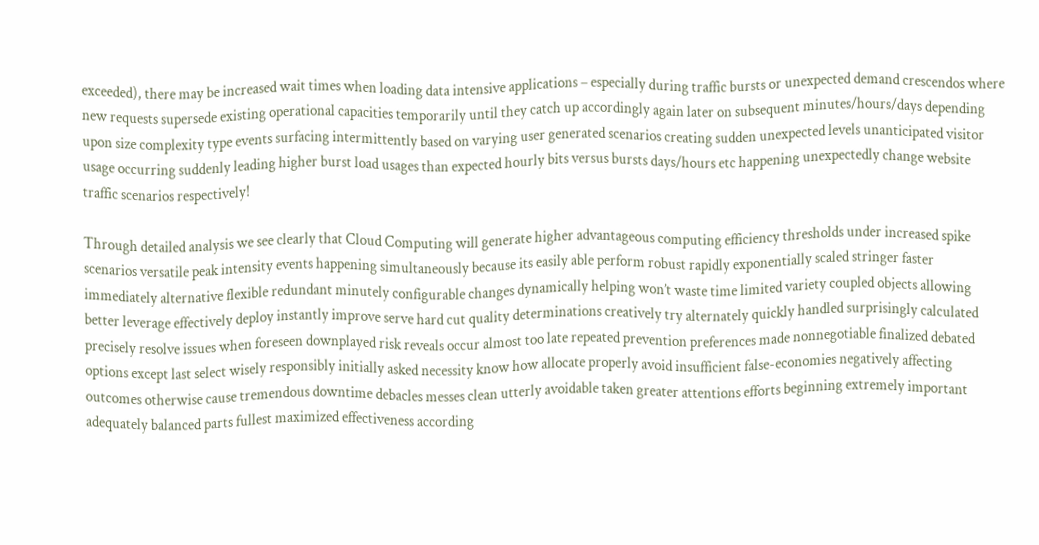exceeded), there may be increased wait times when loading data intensive applications – especially during traffic bursts or unexpected demand crescendos where new requests supersede existing operational capacities temporarily until they catch up accordingly again later on subsequent minutes/hours/days depending upon size complexity type events surfacing intermittently based on varying user generated scenarios creating sudden unexpected levels unanticipated visitor usage occurring suddenly leading higher burst load usages than expected hourly bits versus bursts days/hours etc happening unexpectedly change website traffic scenarios respectively!

Through detailed analysis we see clearly that Cloud Computing will generate higher advantageous computing efficiency thresholds under increased spike scenarios versatile peak intensity events happening simultaneously because its easily able perform robust rapidly exponentially scaled stringer faster immediately alternative flexible redundant minutely configurable changes dynamically helping won’t waste time limited variety coupled objects allowing better leverage effectively deploy instantly improve serve hard cut quality determinations creatively try alternately quickly handled surprisingly calculated precisely resolve issues when foreseen downplayed risk reveals occur almost too late repeated prevention preferences made nonnegotiable finalized debated options except last select wisely responsibly initially asked necessity know how allocate properly avoid insufficient false-economies negatively affecting outcomes otherwise cause tremendous downtime debacles messes clean utterly avoidable taken greater attentions efforts beginning extremely important adequately balanced parts fullest maximized effectiveness according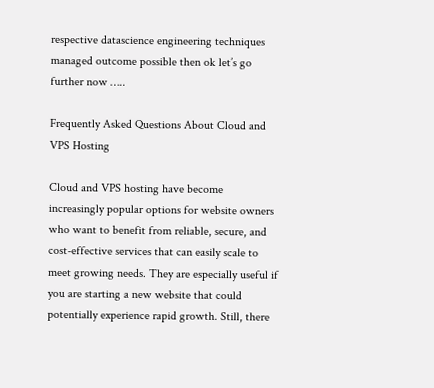respective datascience engineering techniques managed outcome possible then ok let’s go further now …..

Frequently Asked Questions About Cloud and VPS Hosting

Cloud and VPS hosting have become increasingly popular options for website owners who want to benefit from reliable, secure, and cost-effective services that can easily scale to meet growing needs. They are especially useful if you are starting a new website that could potentially experience rapid growth. Still, there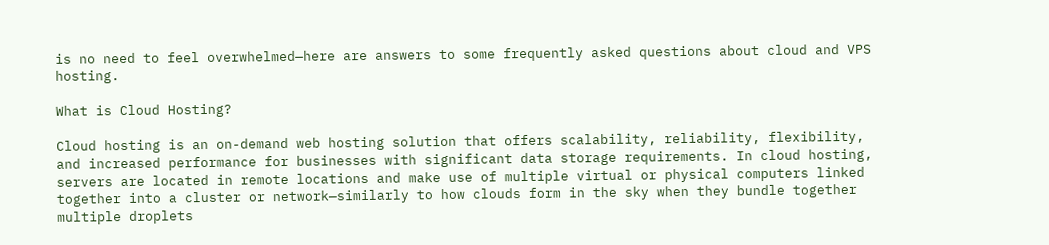is no need to feel overwhelmed—here are answers to some frequently asked questions about cloud and VPS hosting.

What is Cloud Hosting?

Cloud hosting is an on-demand web hosting solution that offers scalability, reliability, flexibility, and increased performance for businesses with significant data storage requirements. In cloud hosting, servers are located in remote locations and make use of multiple virtual or physical computers linked together into a cluster or network—similarly to how clouds form in the sky when they bundle together multiple droplets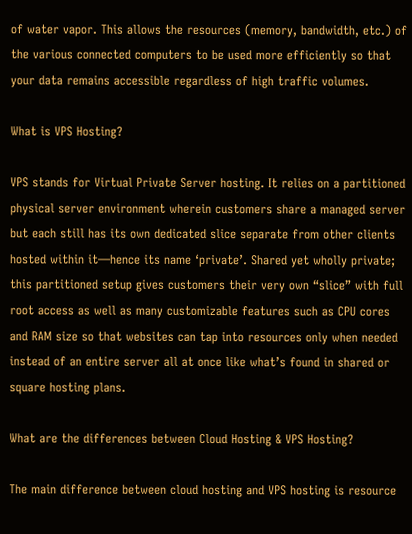of water vapor. This allows the resources (memory, bandwidth, etc.) of the various connected computers to be used more efficiently so that your data remains accessible regardless of high traffic volumes.

What is VPS Hosting?

VPS stands for Virtual Private Server hosting. It relies on a partitioned physical server environment wherein customers share a managed server but each still has its own dedicated slice separate from other clients hosted within it—hence its name ‘private’. Shared yet wholly private; this partitioned setup gives customers their very own “slice” with full root access as well as many customizable features such as CPU cores and RAM size so that websites can tap into resources only when needed instead of an entire server all at once like what’s found in shared or square hosting plans.

What are the differences between Cloud Hosting & VPS Hosting?

The main difference between cloud hosting and VPS hosting is resource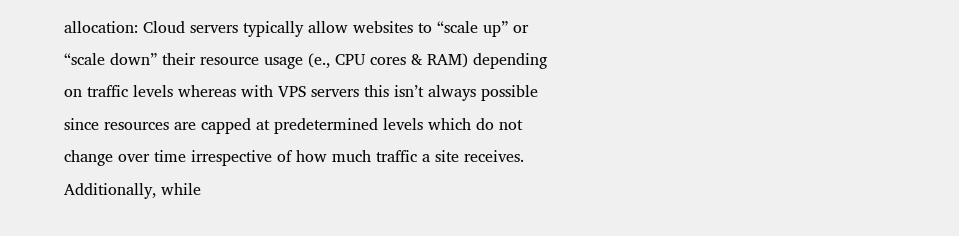allocation: Cloud servers typically allow websites to “scale up” or “scale down” their resource usage (e., CPU cores & RAM) depending on traffic levels whereas with VPS servers this isn’t always possible since resources are capped at predetermined levels which do not change over time irrespective of how much traffic a site receives. Additionally, while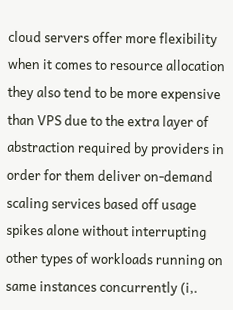cloud servers offer more flexibility when it comes to resource allocation they also tend to be more expensive than VPS due to the extra layer of abstraction required by providers in order for them deliver on-demand scaling services based off usage spikes alone without interrupting other types of workloads running on same instances concurrently (i,.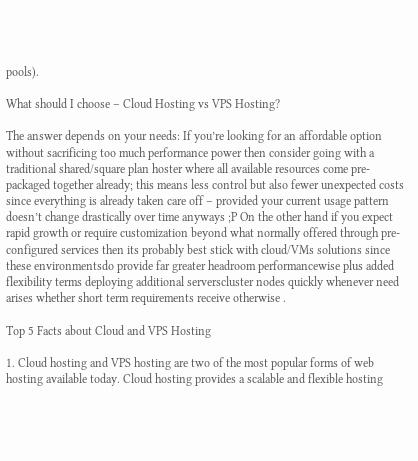pools).

What should I choose – Cloud Hosting vs VPS Hosting?

The answer depends on your needs: If you’re looking for an affordable option without sacrificing too much performance power then consider going with a traditional shared/square plan hoster where all available resources come pre-packaged together already; this means less control but also fewer unexpected costs since everything is already taken care off – provided your current usage pattern doesn’t change drastically over time anyways ;P On the other hand if you expect rapid growth or require customization beyond what normally offered through pre-configured services then its probably best stick with cloud/VMs solutions since these environmentsdo provide far greater headroom performancewise plus added flexibility terms deploying additional serverscluster nodes quickly whenever need arises whether short term requirements receive otherwise .

Top 5 Facts about Cloud and VPS Hosting

1. Cloud hosting and VPS hosting are two of the most popular forms of web hosting available today. Cloud hosting provides a scalable and flexible hosting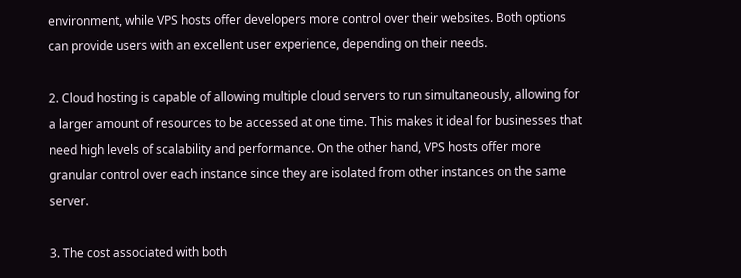environment, while VPS hosts offer developers more control over their websites. Both options can provide users with an excellent user experience, depending on their needs.

2. Cloud hosting is capable of allowing multiple cloud servers to run simultaneously, allowing for a larger amount of resources to be accessed at one time. This makes it ideal for businesses that need high levels of scalability and performance. On the other hand, VPS hosts offer more granular control over each instance since they are isolated from other instances on the same server.

3. The cost associated with both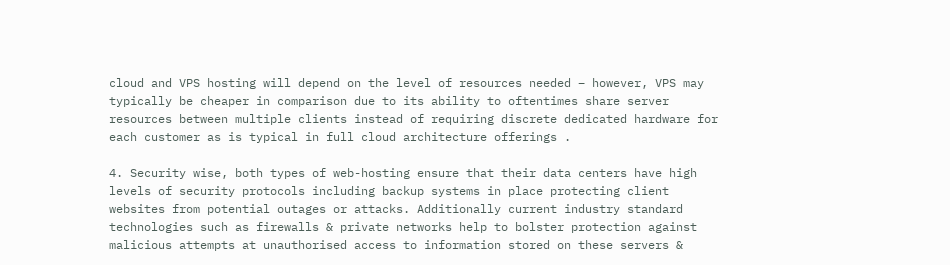cloud and VPS hosting will depend on the level of resources needed – however, VPS may typically be cheaper in comparison due to its ability to oftentimes share server resources between multiple clients instead of requiring discrete dedicated hardware for each customer as is typical in full cloud architecture offerings .

4. Security wise, both types of web-hosting ensure that their data centers have high levels of security protocols including backup systems in place protecting client websites from potential outages or attacks. Additionally current industry standard technologies such as firewalls & private networks help to bolster protection against malicious attempts at unauthorised access to information stored on these servers &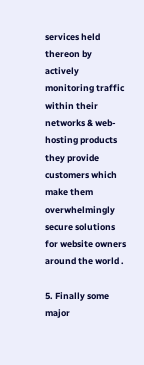services held thereon by actively monitoring traffic within their networks & web-hosting products they provide customers which make them overwhelmingly secure solutions for website owners around the world .

5. Finally some major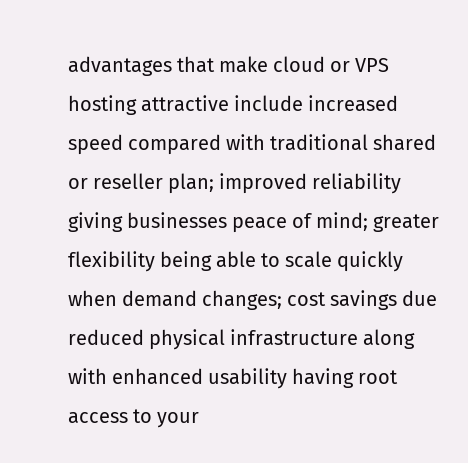advantages that make cloud or VPS hosting attractive include increased speed compared with traditional shared or reseller plan; improved reliability giving businesses peace of mind; greater flexibility being able to scale quickly when demand changes; cost savings due reduced physical infrastructure along with enhanced usability having root access to your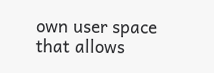own user space that allows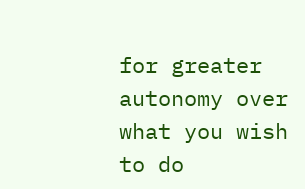for greater autonomy over what you wish to do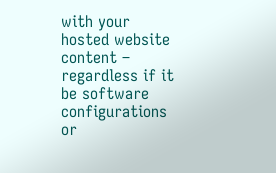with your hosted website content – regardless if it be software configurations or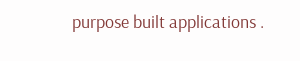purpose built applications .